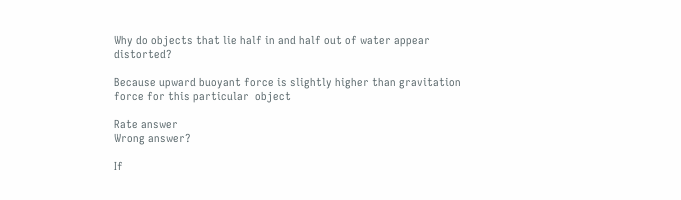Why do objects that lie half in and half out of water appear distorted?

Because upward buoyant force is slightly higher than gravitation force for this particular  object

Rate answer
Wrong answer?

If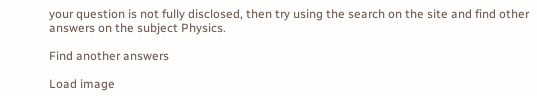your question is not fully disclosed, then try using the search on the site and find other answers on the subject Physics.

Find another answers

Load image